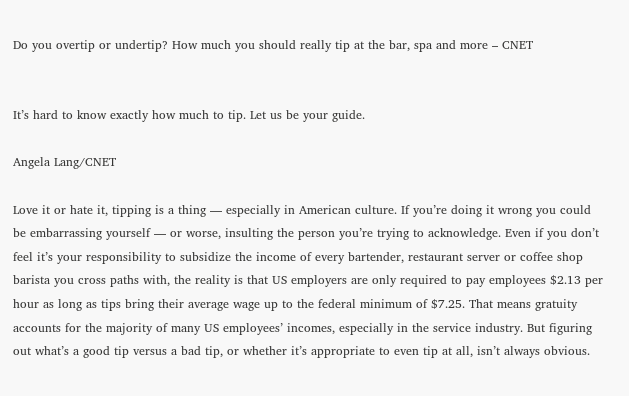Do you overtip or undertip? How much you should really tip at the bar, spa and more – CNET


It’s hard to know exactly how much to tip. Let us be your guide.

Angela Lang/CNET

Love it or hate it, tipping is a thing — especially in American culture. If you’re doing it wrong you could be embarrassing yourself — or worse, insulting the person you’re trying to acknowledge. Even if you don’t feel it’s your responsibility to subsidize the income of every bartender, restaurant server or coffee shop barista you cross paths with, the reality is that US employers are only required to pay employees $2.13 per hour as long as tips bring their average wage up to the federal minimum of $7.25. That means gratuity accounts for the majority of many US employees’ incomes, especially in the service industry. But figuring out what’s a good tip versus a bad tip, or whether it’s appropriate to even tip at all, isn’t always obvious.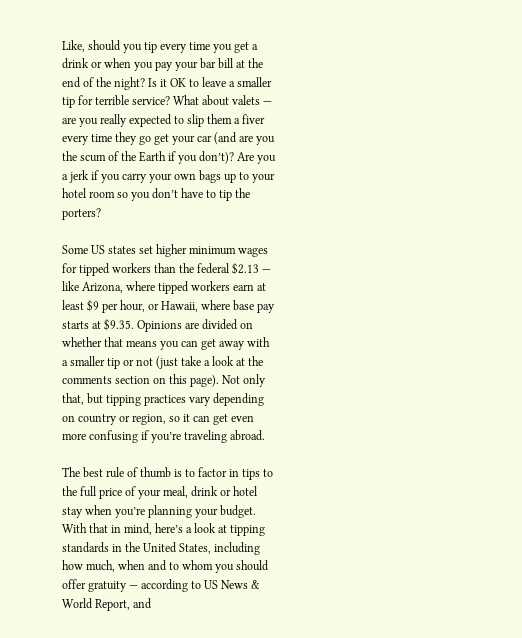Like, should you tip every time you get a drink or when you pay your bar bill at the end of the night? Is it OK to leave a smaller tip for terrible service? What about valets — are you really expected to slip them a fiver every time they go get your car (and are you the scum of the Earth if you don’t)? Are you a jerk if you carry your own bags up to your hotel room so you don’t have to tip the porters?

Some US states set higher minimum wages for tipped workers than the federal $2.13 — like Arizona, where tipped workers earn at least $9 per hour, or Hawaii, where base pay starts at $9.35. Opinions are divided on whether that means you can get away with a smaller tip or not (just take a look at the comments section on this page). Not only that, but tipping practices vary depending on country or region, so it can get even more confusing if you’re traveling abroad.

The best rule of thumb is to factor in tips to the full price of your meal, drink or hotel stay when you’re planning your budget. With that in mind, here’s a look at tipping standards in the United States, including how much, when and to whom you should offer gratuity — according to US News & World Report, and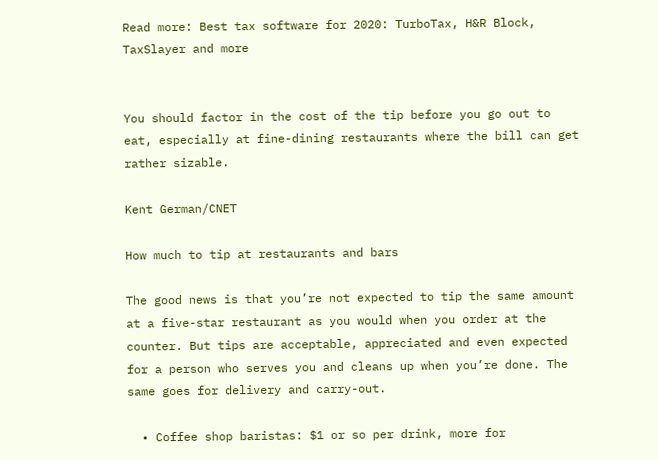Read more: Best tax software for 2020: TurboTax, H&R Block, TaxSlayer and more


You should factor in the cost of the tip before you go out to eat, especially at fine-dining restaurants where the bill can get rather sizable.

Kent German/CNET

How much to tip at restaurants and bars

The good news is that you’re not expected to tip the same amount at a five-star restaurant as you would when you order at the counter. But tips are acceptable, appreciated and even expected for a person who serves you and cleans up when you’re done. The same goes for delivery and carry-out.

  • Coffee shop baristas: $1 or so per drink, more for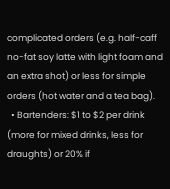complicated orders (e.g. half-caff no-fat soy latte with light foam and an extra shot) or less for simple orders (hot water and a tea bag).
  • Bartenders: $1 to $2 per drink (more for mixed drinks, less for draughts) or 20% if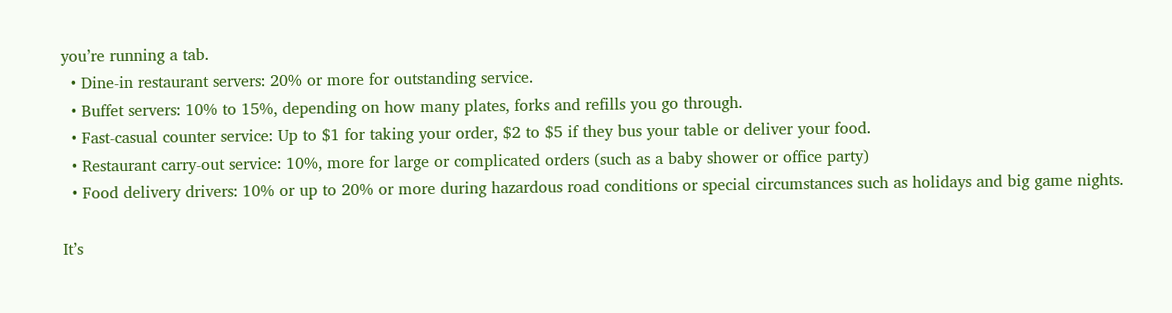you’re running a tab.
  • Dine-in restaurant servers: 20% or more for outstanding service.
  • Buffet servers: 10% to 15%, depending on how many plates, forks and refills you go through.
  • Fast-casual counter service: Up to $1 for taking your order, $2 to $5 if they bus your table or deliver your food.
  • Restaurant carry-out service: 10%, more for large or complicated orders (such as a baby shower or office party)
  • Food delivery drivers: 10% or up to 20% or more during hazardous road conditions or special circumstances such as holidays and big game nights.

It’s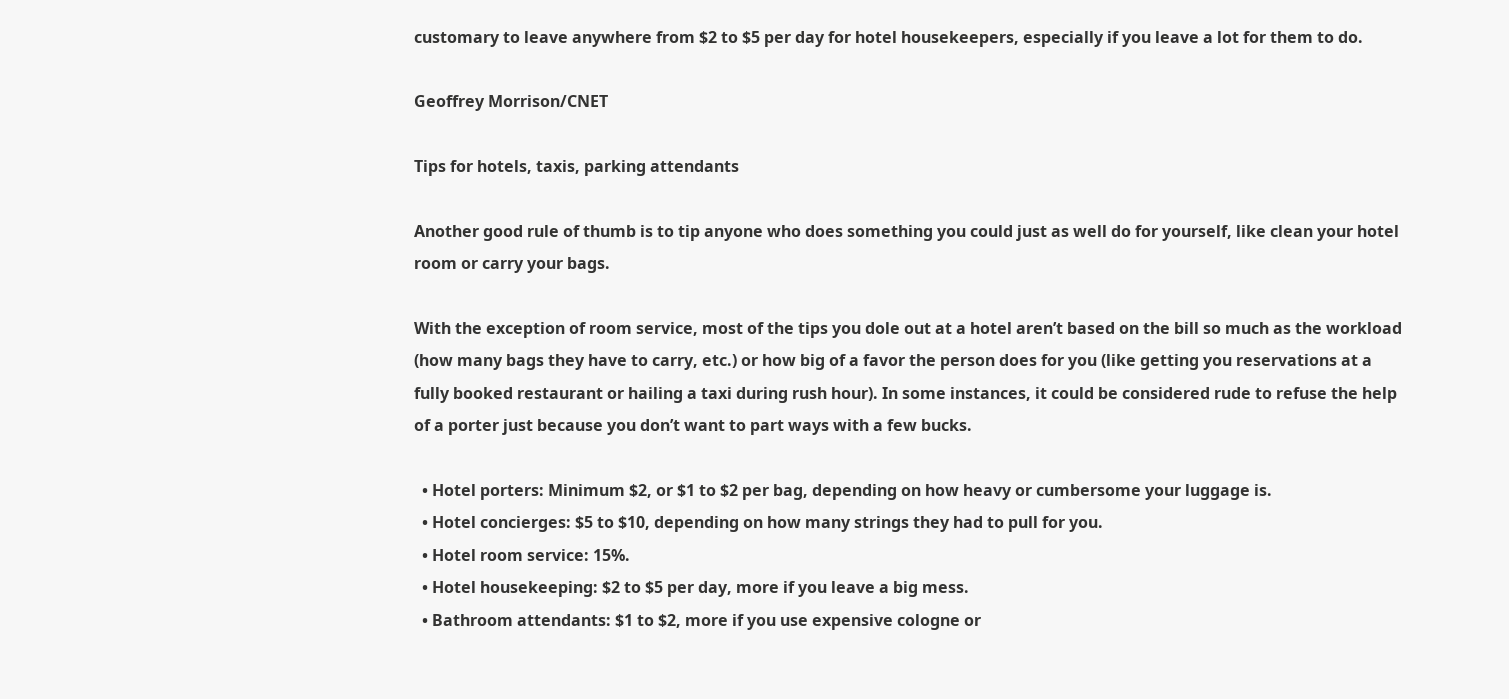customary to leave anywhere from $2 to $5 per day for hotel housekeepers, especially if you leave a lot for them to do.

Geoffrey Morrison/CNET

Tips for hotels, taxis, parking attendants

Another good rule of thumb is to tip anyone who does something you could just as well do for yourself, like clean your hotel room or carry your bags.

With the exception of room service, most of the tips you dole out at a hotel aren’t based on the bill so much as the workload (how many bags they have to carry, etc.) or how big of a favor the person does for you (like getting you reservations at a fully booked restaurant or hailing a taxi during rush hour). In some instances, it could be considered rude to refuse the help of a porter just because you don’t want to part ways with a few bucks.

  • Hotel porters: Minimum $2, or $1 to $2 per bag, depending on how heavy or cumbersome your luggage is.
  • Hotel concierges: $5 to $10, depending on how many strings they had to pull for you.
  • Hotel room service: 15%.
  • Hotel housekeeping: $2 to $5 per day, more if you leave a big mess.
  • Bathroom attendants: $1 to $2, more if you use expensive cologne or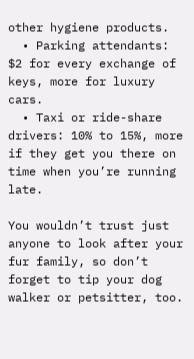other hygiene products.
  • Parking attendants: $2 for every exchange of keys, more for luxury cars.
  • Taxi or ride-share drivers: 10% to 15%, more if they get you there on time when you’re running late.

You wouldn’t trust just anyone to look after your fur family, so don’t forget to tip your dog walker or petsitter, too.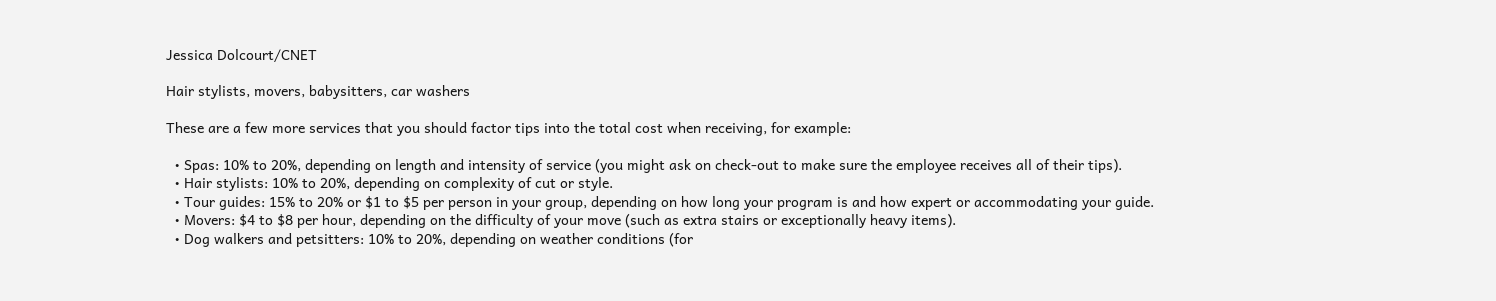Jessica Dolcourt/CNET

Hair stylists, movers, babysitters, car washers

These are a few more services that you should factor tips into the total cost when receiving, for example:

  • Spas: 10% to 20%, depending on length and intensity of service (you might ask on check-out to make sure the employee receives all of their tips).
  • Hair stylists: 10% to 20%, depending on complexity of cut or style.
  • Tour guides: 15% to 20% or $1 to $5 per person in your group, depending on how long your program is and how expert or accommodating your guide.
  • Movers: $4 to $8 per hour, depending on the difficulty of your move (such as extra stairs or exceptionally heavy items).
  • Dog walkers and petsitters: 10% to 20%, depending on weather conditions (for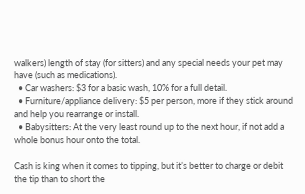walkers) length of stay (for sitters) and any special needs your pet may have (such as medications).
  • Car washers: $3 for a basic wash, 10% for a full detail.
  • Furniture/appliance delivery: $5 per person, more if they stick around and help you rearrange or install.
  • Babysitters: At the very least round up to the next hour, if not add a whole bonus hour onto the total.

Cash is king when it comes to tipping, but it’s better to charge or debit the tip than to short the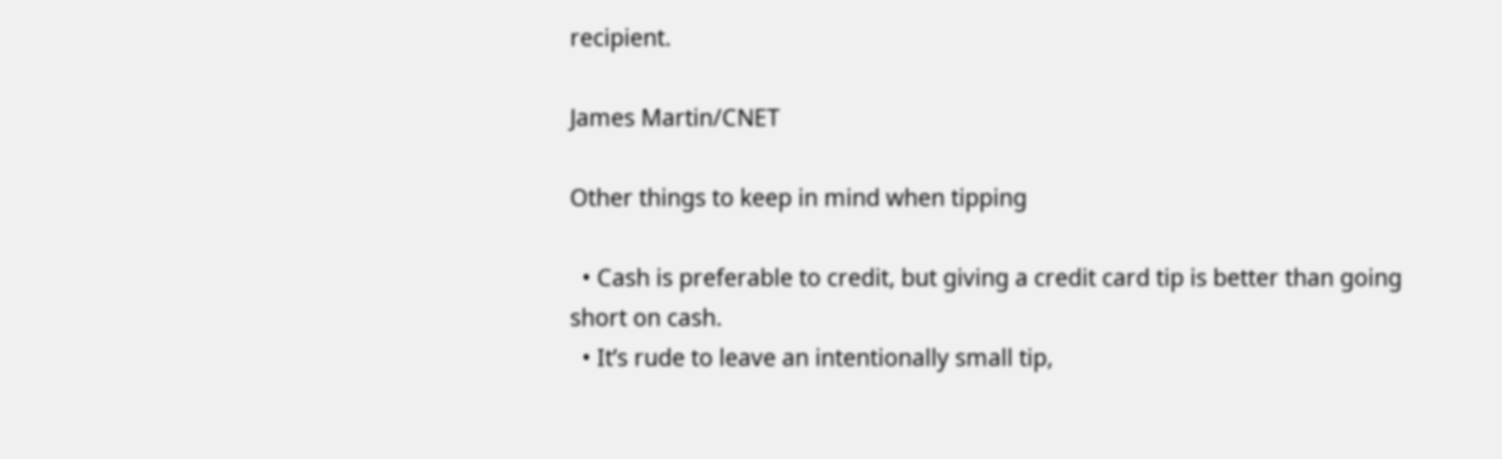recipient.

James Martin/CNET

Other things to keep in mind when tipping

  • Cash is preferable to credit, but giving a credit card tip is better than going short on cash.
  • It’s rude to leave an intentionally small tip,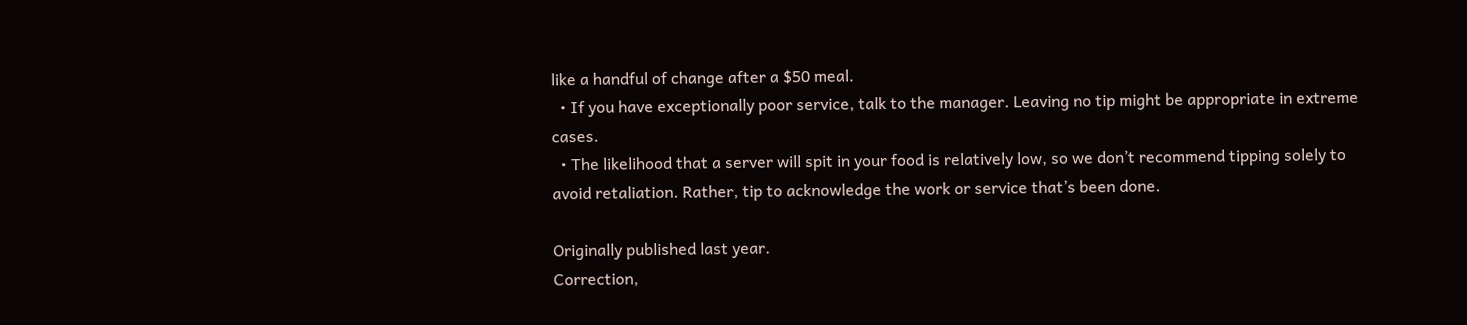like a handful of change after a $50 meal.
  • If you have exceptionally poor service, talk to the manager. Leaving no tip might be appropriate in extreme cases.
  • The likelihood that a server will spit in your food is relatively low, so we don’t recommend tipping solely to avoid retaliation. Rather, tip to acknowledge the work or service that’s been done.

Originally published last year.
Correction,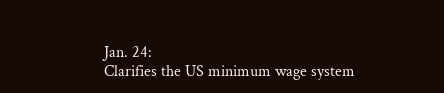Jan. 24:
Clarifies the US minimum wage system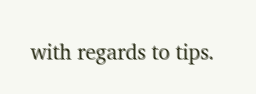with regards to tips.